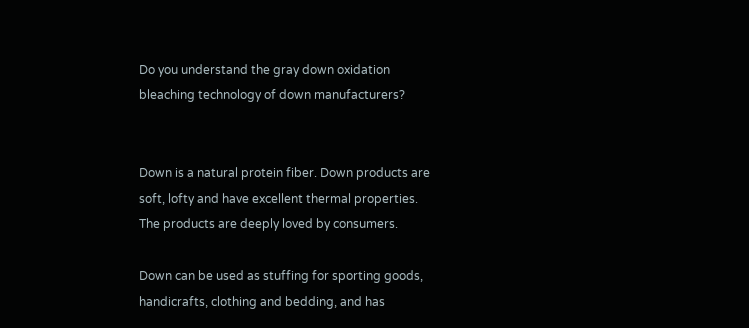Do you understand the gray down oxidation bleaching technology of down manufacturers?


Down is a natural protein fiber. Down products are soft, lofty and have excellent thermal properties. The products are deeply loved by consumers.

Down can be used as stuffing for sporting goods, handicrafts, clothing and bedding, and has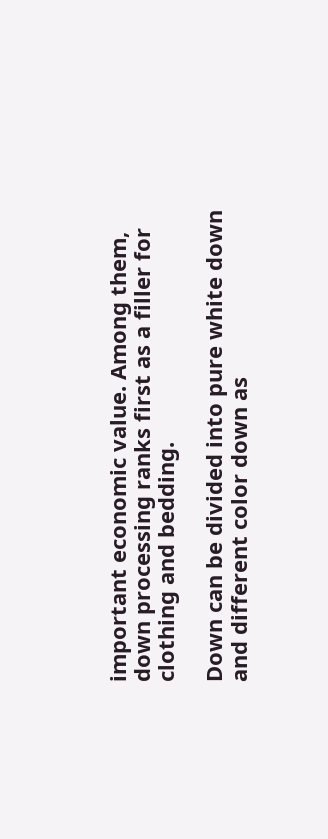important economic value. Among them, down processing ranks first as a filler for clothing and bedding.

Down can be divided into pure white down and different color down as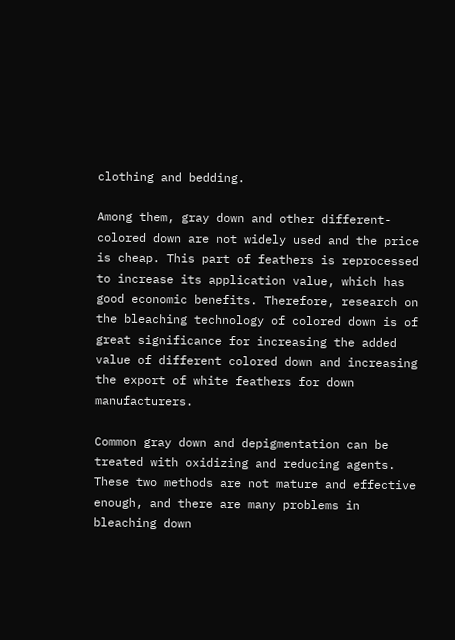clothing and bedding.

Among them, gray down and other different-colored down are not widely used and the price is cheap. This part of feathers is reprocessed to increase its application value, which has good economic benefits. Therefore, research on the bleaching technology of colored down is of great significance for increasing the added value of different colored down and increasing the export of white feathers for down manufacturers.

Common gray down and depigmentation can be treated with oxidizing and reducing agents. These two methods are not mature and effective enough, and there are many problems in bleaching down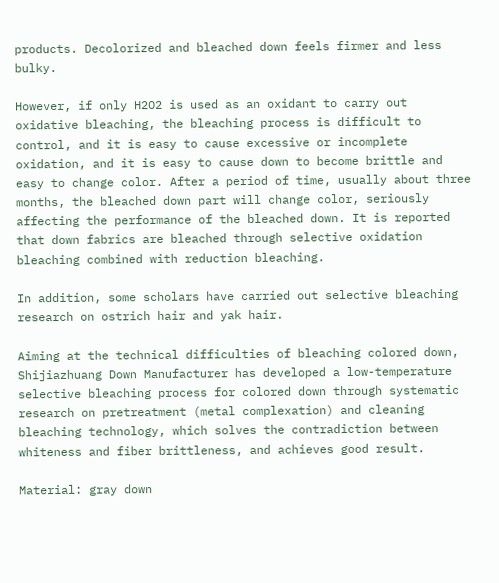products. Decolorized and bleached down feels firmer and less bulky.

However, if only H2O2 is used as an oxidant to carry out oxidative bleaching, the bleaching process is difficult to control, and it is easy to cause excessive or incomplete oxidation, and it is easy to cause down to become brittle and easy to change color. After a period of time, usually about three months, the bleached down part will change color, seriously affecting the performance of the bleached down. It is reported that down fabrics are bleached through selective oxidation bleaching combined with reduction bleaching.

In addition, some scholars have carried out selective bleaching research on ostrich hair and yak hair.

Aiming at the technical difficulties of bleaching colored down, Shijiazhuang Down Manufacturer has developed a low-temperature selective bleaching process for colored down through systematic research on pretreatment (metal complexation) and cleaning bleaching technology, which solves the contradiction between whiteness and fiber brittleness, and achieves good result.

Material: gray down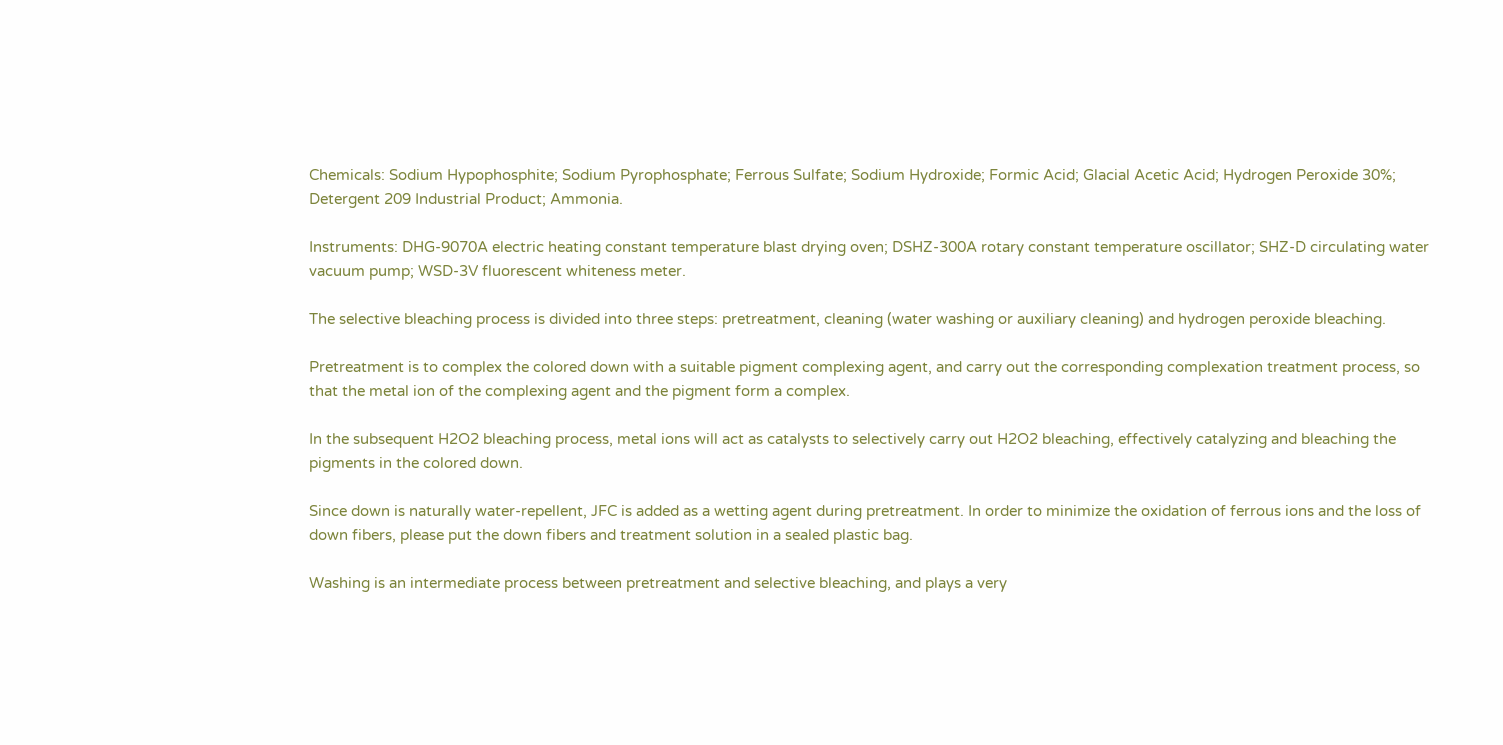Chemicals: Sodium Hypophosphite; Sodium Pyrophosphate; Ferrous Sulfate; Sodium Hydroxide; Formic Acid; Glacial Acetic Acid; Hydrogen Peroxide 30%; Detergent 209 Industrial Product; Ammonia.

Instruments: DHG-9070A electric heating constant temperature blast drying oven; DSHZ-300A rotary constant temperature oscillator; SHZ-D circulating water vacuum pump; WSD-3V fluorescent whiteness meter.

The selective bleaching process is divided into three steps: pretreatment, cleaning (water washing or auxiliary cleaning) and hydrogen peroxide bleaching.

Pretreatment is to complex the colored down with a suitable pigment complexing agent, and carry out the corresponding complexation treatment process, so that the metal ion of the complexing agent and the pigment form a complex.

In the subsequent H2O2 bleaching process, metal ions will act as catalysts to selectively carry out H2O2 bleaching, effectively catalyzing and bleaching the pigments in the colored down.

Since down is naturally water-repellent, JFC is added as a wetting agent during pretreatment. In order to minimize the oxidation of ferrous ions and the loss of down fibers, please put the down fibers and treatment solution in a sealed plastic bag.

Washing is an intermediate process between pretreatment and selective bleaching, and plays a very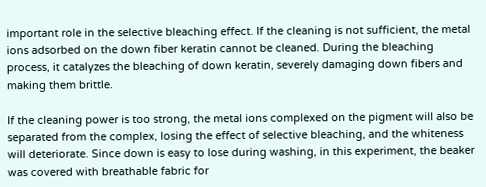important role in the selective bleaching effect. If the cleaning is not sufficient, the metal ions adsorbed on the down fiber keratin cannot be cleaned. During the bleaching process, it catalyzes the bleaching of down keratin, severely damaging down fibers and making them brittle.

If the cleaning power is too strong, the metal ions complexed on the pigment will also be separated from the complex, losing the effect of selective bleaching, and the whiteness will deteriorate. Since down is easy to lose during washing, in this experiment, the beaker was covered with breathable fabric for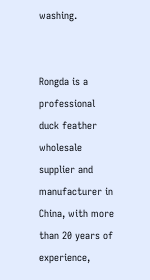washing.


Rongda is a professional duck feather wholesale supplier and manufacturer in China, with more than 20 years of experience,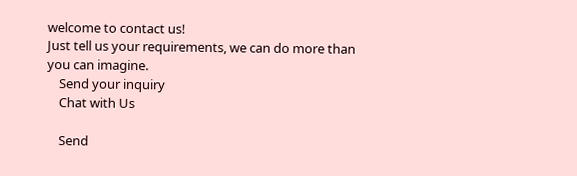welcome to contact us!
Just tell us your requirements, we can do more than you can imagine.
    Send your inquiry
    Chat with Us

    Send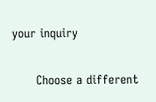your inquiry

      Choose a different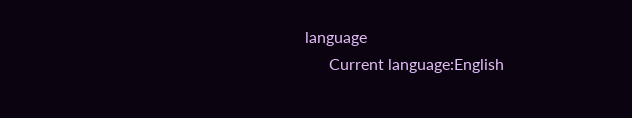language
      Current language:English